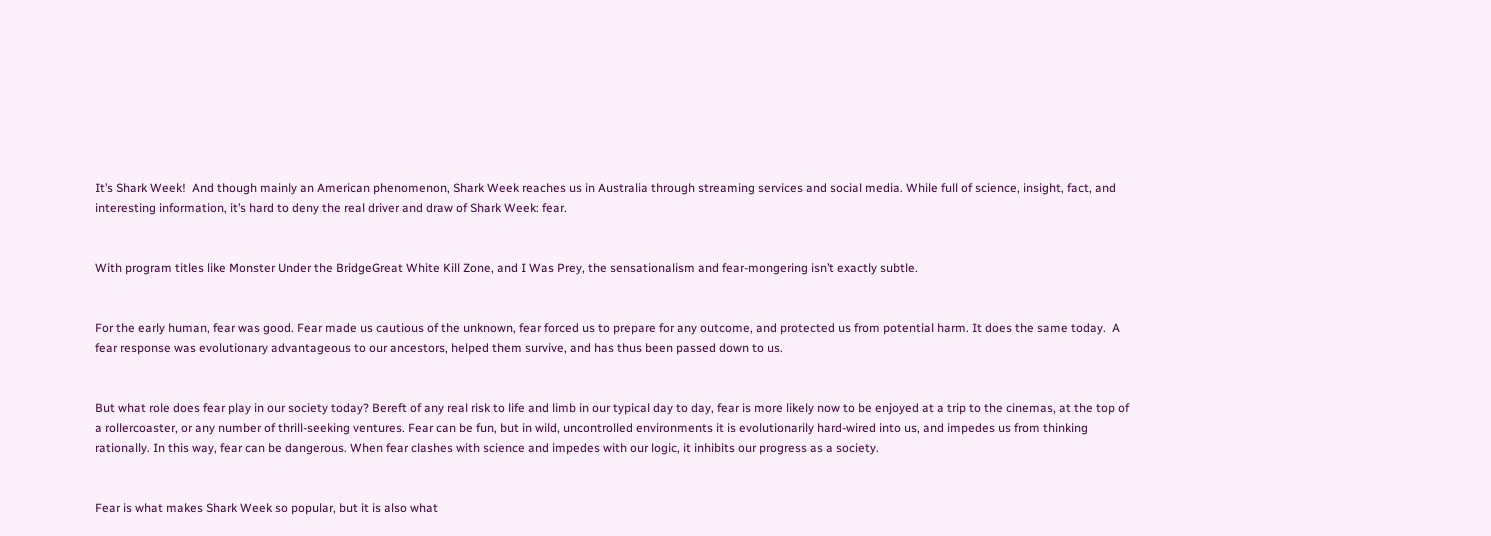It’s Shark Week!  And though mainly an American phenomenon, Shark Week reaches us in Australia through streaming services and social media. While full of science, insight, fact, and interesting information, it’s hard to deny the real driver and draw of Shark Week: fear.


With program titles like Monster Under the BridgeGreat White Kill Zone, and I Was Prey, the sensationalism and fear-mongering isn’t exactly subtle.


For the early human, fear was good. Fear made us cautious of the unknown, fear forced us to prepare for any outcome, and protected us from potential harm. It does the same today.  A fear response was evolutionary advantageous to our ancestors, helped them survive, and has thus been passed down to us.


But what role does fear play in our society today? Bereft of any real risk to life and limb in our typical day to day, fear is more likely now to be enjoyed at a trip to the cinemas, at the top of a rollercoaster, or any number of thrill-seeking ventures. Fear can be fun, but in wild, uncontrolled environments it is evolutionarily hard-wired into us, and impedes us from thinking rationally. In this way, fear can be dangerous. When fear clashes with science and impedes with our logic, it inhibits our progress as a society.


Fear is what makes Shark Week so popular, but it is also what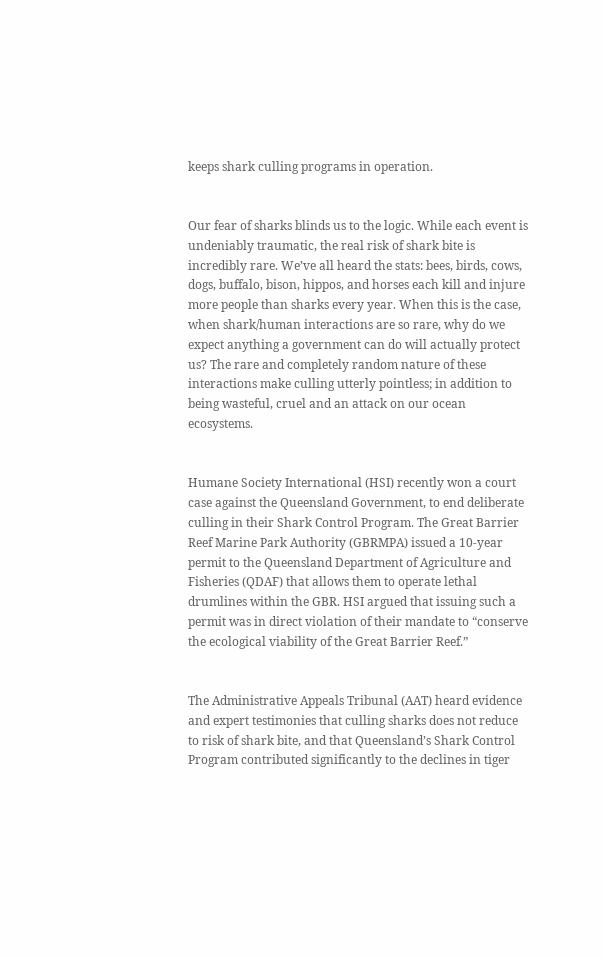keeps shark culling programs in operation.


Our fear of sharks blinds us to the logic. While each event is undeniably traumatic, the real risk of shark bite is incredibly rare. We’ve all heard the stats: bees, birds, cows, dogs, buffalo, bison, hippos, and horses each kill and injure more people than sharks every year. When this is the case, when shark/human interactions are so rare, why do we expect anything a government can do will actually protect us? The rare and completely random nature of these interactions make culling utterly pointless; in addition to being wasteful, cruel and an attack on our ocean ecosystems.


Humane Society International (HSI) recently won a court case against the Queensland Government, to end deliberate culling in their Shark Control Program. The Great Barrier Reef Marine Park Authority (GBRMPA) issued a 10-year permit to the Queensland Department of Agriculture and Fisheries (QDAF) that allows them to operate lethal drumlines within the GBR. HSI argued that issuing such a permit was in direct violation of their mandate to “conserve the ecological viability of the Great Barrier Reef.”


The Administrative Appeals Tribunal (AAT) heard evidence and expert testimonies that culling sharks does not reduce to risk of shark bite, and that Queensland’s Shark Control Program contributed significantly to the declines in tiger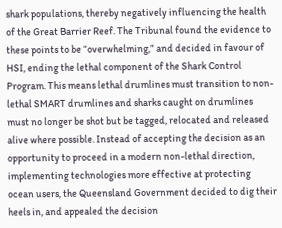shark populations, thereby negatively influencing the health of the Great Barrier Reef. The Tribunal found the evidence to these points to be “overwhelming,” and decided in favour of HSI, ending the lethal component of the Shark Control Program. This means lethal drumlines must transition to non-lethal SMART drumlines and sharks caught on drumlines must no longer be shot but be tagged, relocated and released alive where possible. Instead of accepting the decision as an opportunity to proceed in a modern non-lethal direction, implementing technologies more effective at protecting ocean users, the Queensland Government decided to dig their heels in, and appealed the decision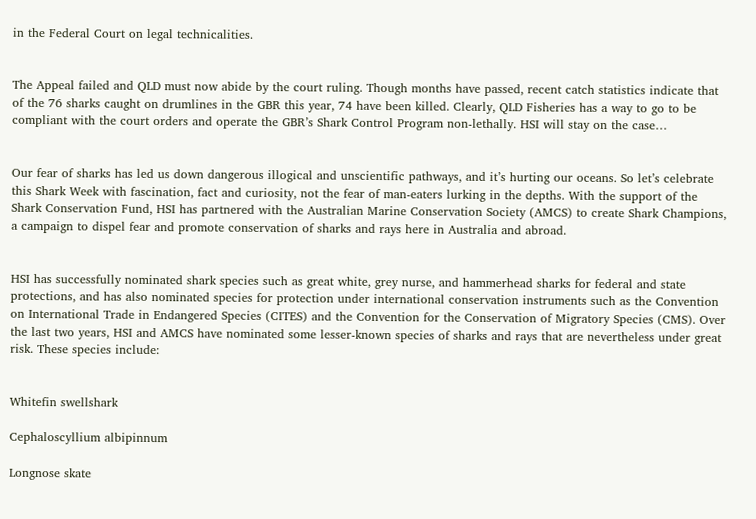in the Federal Court on legal technicalities.


The Appeal failed and QLD must now abide by the court ruling. Though months have passed, recent catch statistics indicate that of the 76 sharks caught on drumlines in the GBR this year, 74 have been killed. Clearly, QLD Fisheries has a way to go to be compliant with the court orders and operate the GBR’s Shark Control Program non-lethally. HSI will stay on the case…


Our fear of sharks has led us down dangerous illogical and unscientific pathways, and it’s hurting our oceans. So let’s celebrate this Shark Week with fascination, fact and curiosity, not the fear of man-eaters lurking in the depths. With the support of the Shark Conservation Fund, HSI has partnered with the Australian Marine Conservation Society (AMCS) to create Shark Champions, a campaign to dispel fear and promote conservation of sharks and rays here in Australia and abroad.


HSI has successfully nominated shark species such as great white, grey nurse, and hammerhead sharks for federal and state protections, and has also nominated species for protection under international conservation instruments such as the Convention on International Trade in Endangered Species (CITES) and the Convention for the Conservation of Migratory Species (CMS). Over the last two years, HSI and AMCS have nominated some lesser-known species of sharks and rays that are nevertheless under great risk. These species include:


Whitefin swellshark

Cephaloscyllium albipinnum

Longnose skate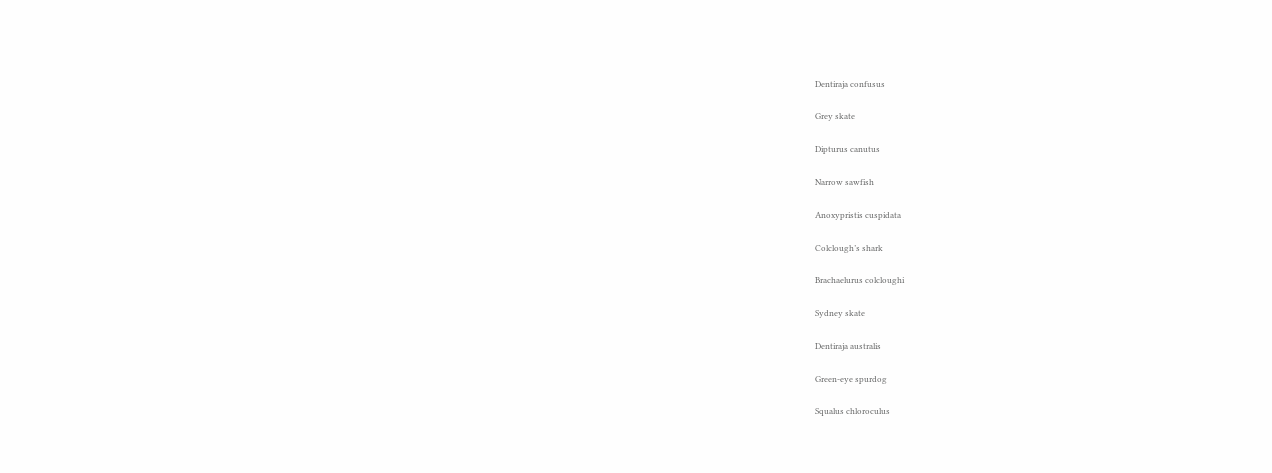Dentiraja confusus

Grey skate

Dipturus canutus

Narrow sawfish

Anoxypristis cuspidata

Colclough’s shark

Brachaelurus colcloughi

Sydney skate

Dentiraja australis

Green-eye spurdog

Squalus chloroculus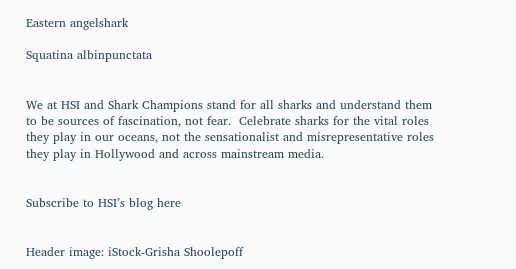Eastern angelshark

Squatina albinpunctata


We at HSI and Shark Champions stand for all sharks and understand them to be sources of fascination, not fear.  Celebrate sharks for the vital roles they play in our oceans, not the sensationalist and misrepresentative roles they play in Hollywood and across mainstream media.


Subscribe to HSI’s blog here


Header image: iStock-Grisha Shoolepoff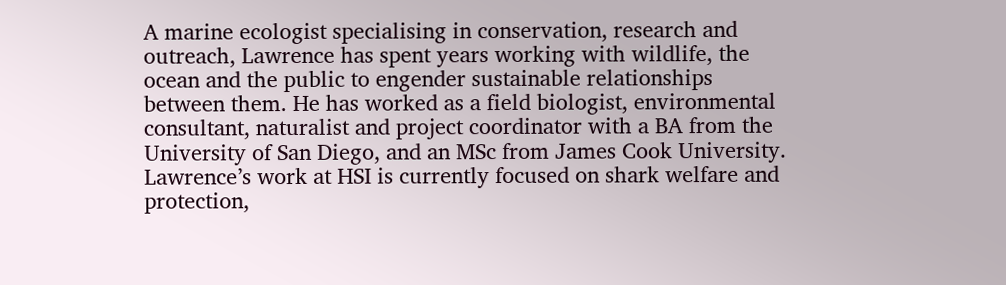A marine ecologist specialising in conservation, research and outreach, Lawrence has spent years working with wildlife, the ocean and the public to engender sustainable relationships between them. He has worked as a field biologist, environmental consultant, naturalist and project coordinator with a BA from the University of San Diego, and an MSc from James Cook University. Lawrence’s work at HSI is currently focused on shark welfare and protection,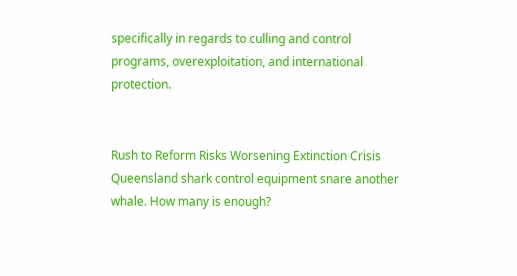specifically in regards to culling and control programs, overexploitation, and international protection.


Rush to Reform Risks Worsening Extinction Crisis Queensland shark control equipment snare another whale. How many is enough?